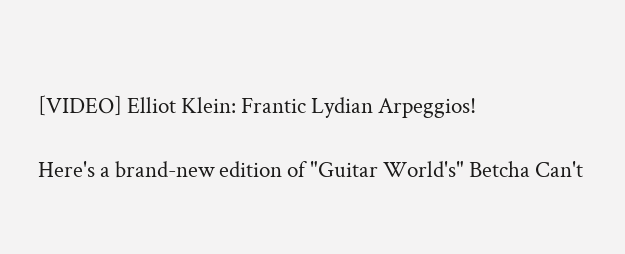[VIDEO] Elliot Klein: Frantic Lydian Arpeggios!

Here's a brand-new edition of "Guitar World's" Betcha Can't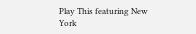Play This featuring New York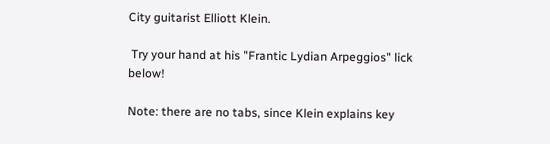City guitarist Elliott Klein.

 Try your hand at his "Frantic Lydian Arpeggios" lick below!

Note: there are no tabs, since Klein explains key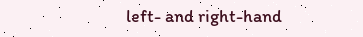left- and right-hand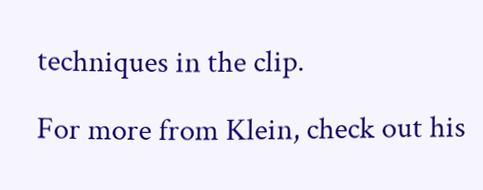techniques in the clip.

For more from Klein, check out his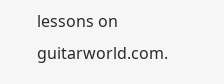lessons on guitarworld.com.